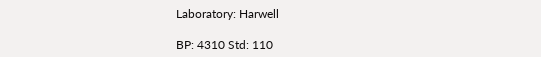Laboratory: Harwell

BP: 4310 Std: 110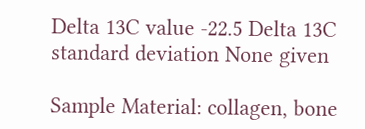Delta 13C value -22.5 Delta 13C standard deviation None given

Sample Material: collagen, bone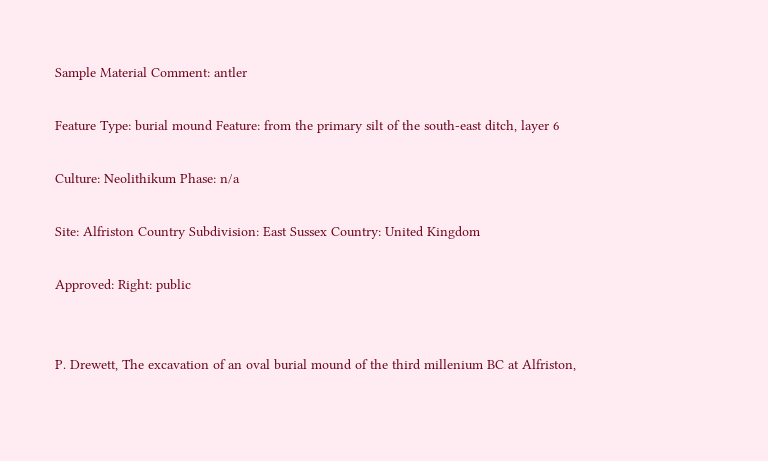Sample Material Comment: antler

Feature Type: burial mound Feature: from the primary silt of the south-east ditch, layer 6

Culture: Neolithikum Phase: n/a

Site: Alfriston Country Subdivision: East Sussex Country: United Kingdom

Approved: Right: public


P. Drewett, The excavation of an oval burial mound of the third millenium BC at Alfriston,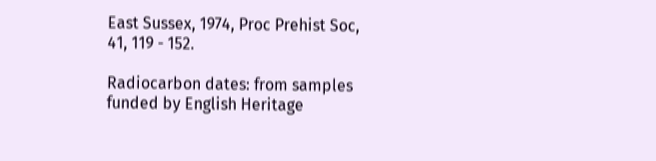East Sussex, 1974, Proc Prehist Soc, 41, 119 - 152.

Radiocarbon dates: from samples funded by English Heritage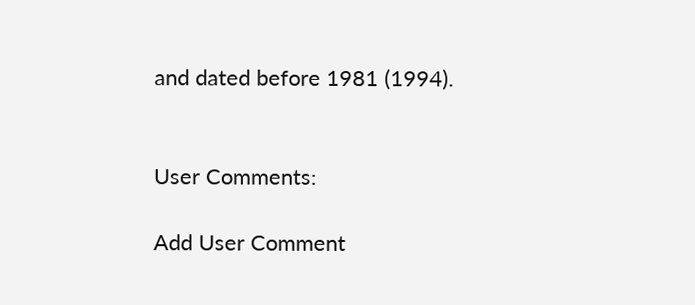and dated before 1981 (1994).


User Comments:

Add User Comment